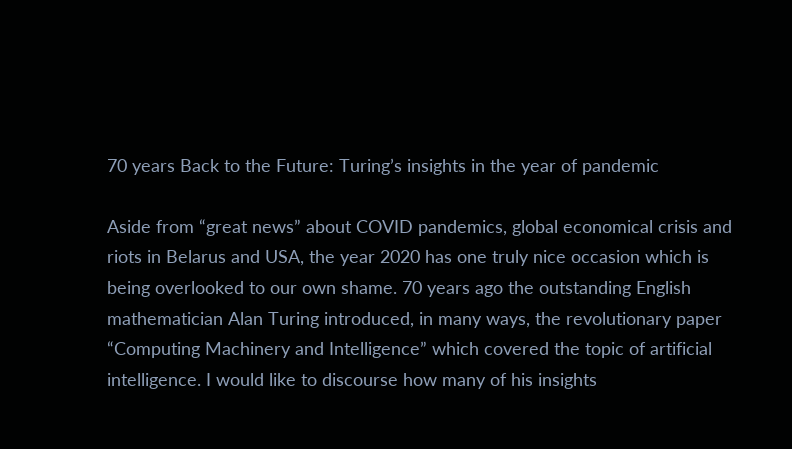70 years Back to the Future: Turing’s insights in the year of pandemic

Aside from “great news” about COVID pandemics, global economical crisis and riots in Belarus and USA, the year 2020 has one truly nice occasion which is being overlooked to our own shame. 70 years ago the outstanding English mathematician Alan Turing introduced, in many ways, the revolutionary paper “Computing Machinery and Intelligence” which covered the topic of artificial intelligence. I would like to discourse how many of his insights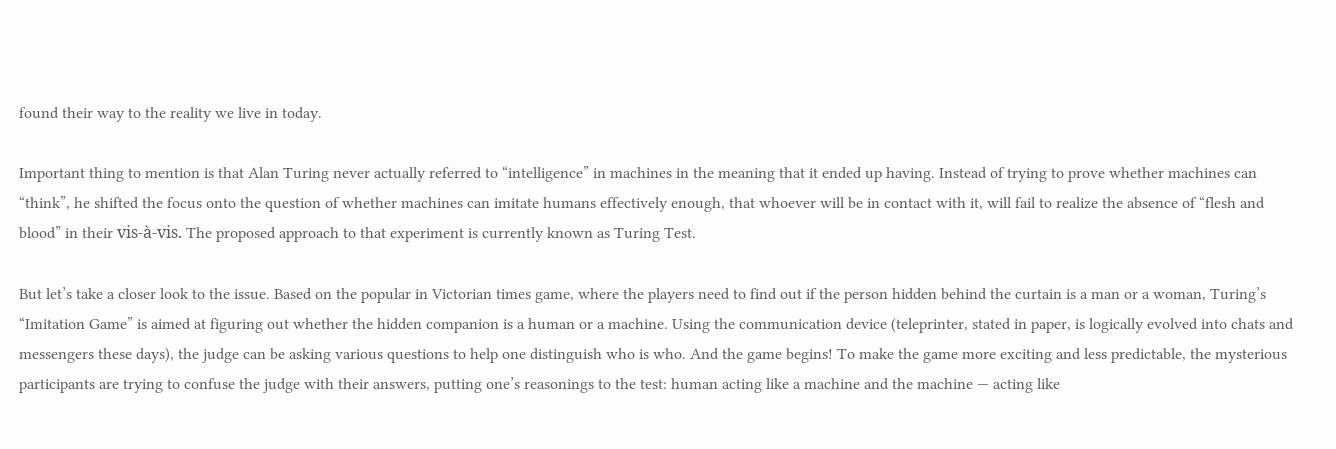found their way to the reality we live in today.

Important thing to mention is that Alan Turing never actually referred to “intelligence” in machines in the meaning that it ended up having. Instead of trying to prove whether machines can “think”, he shifted the focus onto the question of whether machines can imitate humans effectively enough, that whoever will be in contact with it, will fail to realize the absence of “flesh and blood” in their vis-à-vis. The proposed approach to that experiment is currently known as Turing Test.

But let’s take a closer look to the issue. Based on the popular in Victorian times game, where the players need to find out if the person hidden behind the curtain is a man or a woman, Turing’s “Imitation Game” is aimed at figuring out whether the hidden companion is a human or a machine. Using the communication device (teleprinter, stated in paper, is logically evolved into chats and messengers these days), the judge can be asking various questions to help one distinguish who is who. And the game begins! To make the game more exciting and less predictable, the mysterious participants are trying to confuse the judge with their answers, putting one’s reasonings to the test: human acting like a machine and the machine — acting like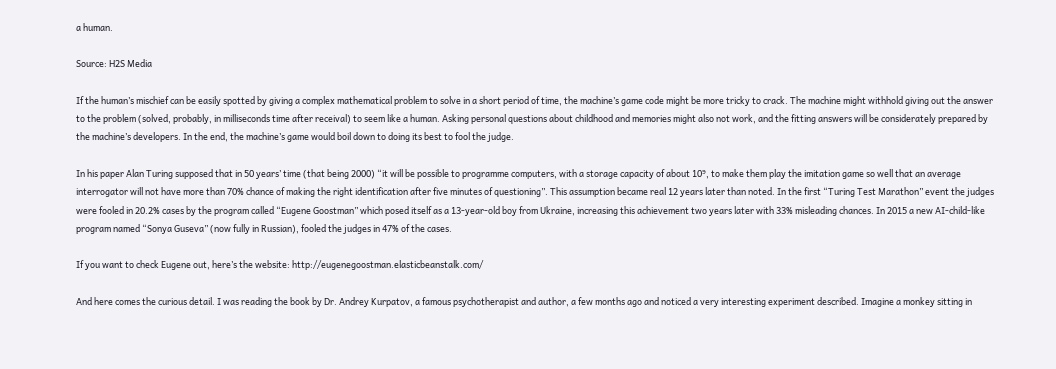a human.

Source: H2S Media

If the human’s mischief can be easily spotted by giving a complex mathematical problem to solve in a short period of time, the machine’s game code might be more tricky to crack. The machine might withhold giving out the answer to the problem (solved, probably, in milliseconds time after receival) to seem like a human. Asking personal questions about childhood and memories might also not work, and the fitting answers will be considerately prepared by the machine’s developers. In the end, the machine’s game would boil down to doing its best to fool the judge.

In his paper Alan Turing supposed that in 50 years’ time (that being 2000) “it will be possible to programme computers, with a storage capacity of about 10⁹, to make them play the imitation game so well that an average interrogator will not have more than 70% chance of making the right identification after five minutes of questioning”. This assumption became real 12 years later than noted. In the first “Turing Test Marathon” event the judges were fooled in 20.2% cases by the program called “Eugene Goostman” which posed itself as a 13-year-old boy from Ukraine, increasing this achievement two years later with 33% misleading chances. In 2015 a new AI-child-like program named “Sonya Guseva” (now fully in Russian), fooled the judges in 47% of the cases.

If you want to check Eugene out, here’s the website: http://eugenegoostman.elasticbeanstalk.com/

And here comes the curious detail. I was reading the book by Dr. Andrey Kurpatov, a famous psychotherapist and author, a few months ago and noticed a very interesting experiment described. Imagine a monkey sitting in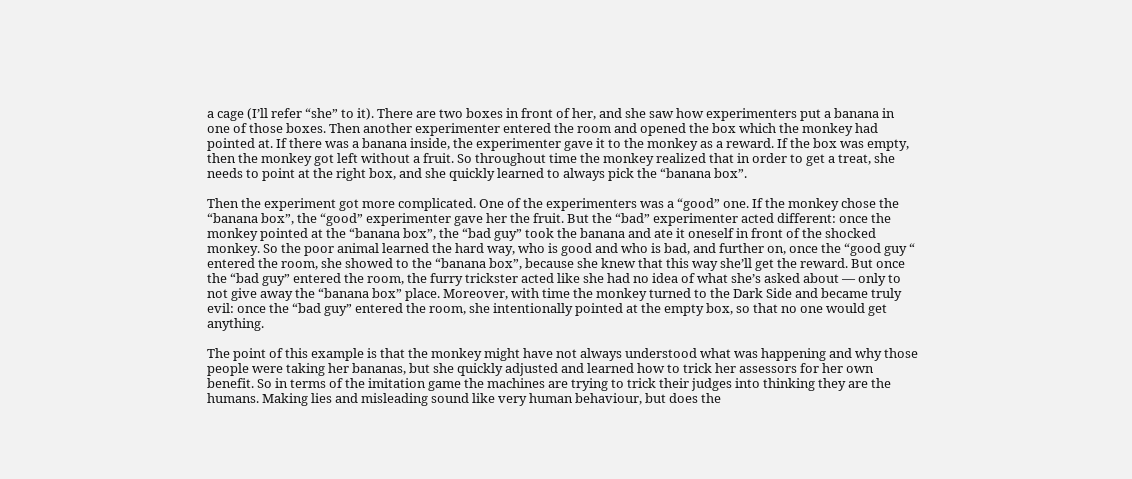a cage (I’ll refer “she” to it). There are two boxes in front of her, and she saw how experimenters put a banana in one of those boxes. Then another experimenter entered the room and opened the box which the monkey had pointed at. If there was a banana inside, the experimenter gave it to the monkey as a reward. If the box was empty, then the monkey got left without a fruit. So throughout time the monkey realized that in order to get a treat, she needs to point at the right box, and she quickly learned to always pick the “banana box”.

Then the experiment got more complicated. One of the experimenters was a “good” one. If the monkey chose the “banana box”, the “good” experimenter gave her the fruit. But the “bad” experimenter acted different: once the monkey pointed at the “banana box”, the “bad guy” took the banana and ate it oneself in front of the shocked monkey. So the poor animal learned the hard way, who is good and who is bad, and further on, once the “good guy “ entered the room, she showed to the “banana box”, because she knew that this way she’ll get the reward. But once the “bad guy” entered the room, the furry trickster acted like she had no idea of what she’s asked about — only to not give away the “banana box” place. Moreover, with time the monkey turned to the Dark Side and became truly evil: once the “bad guy” entered the room, she intentionally pointed at the empty box, so that no one would get anything.

The point of this example is that the monkey might have not always understood what was happening and why those people were taking her bananas, but she quickly adjusted and learned how to trick her assessors for her own benefit. So in terms of the imitation game the machines are trying to trick their judges into thinking they are the humans. Making lies and misleading sound like very human behaviour, but does the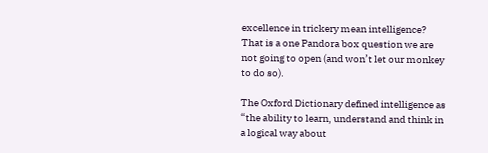excellence in trickery mean intelligence? That is a one Pandora box question we are not going to open (and won’t let our monkey to do so).

The Oxford Dictionary defined intelligence as “the ability to learn, understand and think in a logical way about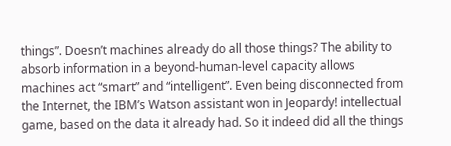things”. Doesn’t machines already do all those things? The ability to absorb information in a beyond-human-level capacity allows machines act “smart” and “intelligent”. Even being disconnected from the Internet, the IBM’s Watson assistant won in Jeopardy! intellectual game, based on the data it already had. So it indeed did all the things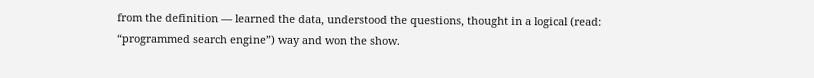from the definition — learned the data, understood the questions, thought in a logical (read: “programmed search engine”) way and won the show.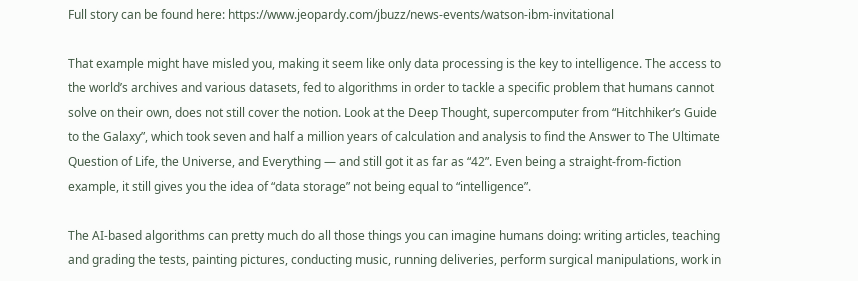Full story can be found here: https://www.jeopardy.com/jbuzz/news-events/watson-ibm-invitational

That example might have misled you, making it seem like only data processing is the key to intelligence. The access to the world’s archives and various datasets, fed to algorithms in order to tackle a specific problem that humans cannot solve on their own, does not still cover the notion. Look at the Deep Thought, supercomputer from “Hitchhiker’s Guide to the Galaxy”, which took seven and half a million years of calculation and analysis to find the Answer to The Ultimate Question of Life, the Universe, and Everything — and still got it as far as “42”. Even being a straight-from-fiction example, it still gives you the idea of “data storage” not being equal to “intelligence”.

The AI-based algorithms can pretty much do all those things you can imagine humans doing: writing articles, teaching and grading the tests, painting pictures, conducting music, running deliveries, perform surgical manipulations, work in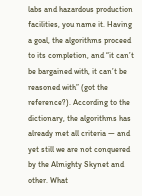labs and hazardous production facilities, you name it. Having a goal, the algorithms proceed to its completion, and “it can’t be bargained with, it can’t be reasoned with” (got the reference?). According to the dictionary, the algorithms has already met all criteria — and yet still we are not conquered by the Almighty Skynet and other. What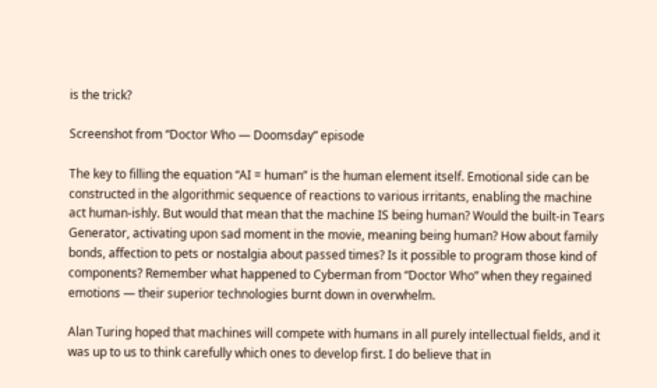is the trick?

Screenshot from “Doctor Who — Doomsday” episode

The key to filling the equation “AI = human” is the human element itself. Emotional side can be constructed in the algorithmic sequence of reactions to various irritants, enabling the machine act human-ishly. But would that mean that the machine IS being human? Would the built-in Tears Generator, activating upon sad moment in the movie, meaning being human? How about family bonds, affection to pets or nostalgia about passed times? Is it possible to program those kind of components? Remember what happened to Cyberman from “Doctor Who” when they regained emotions — their superior technologies burnt down in overwhelm.

Alan Turing hoped that machines will compete with humans in all purely intellectual fields, and it was up to us to think carefully which ones to develop first. I do believe that in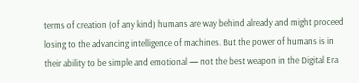terms of creation (of any kind) humans are way behind already and might proceed losing to the advancing intelligence of machines. But the power of humans is in their ability to be simple and emotional — not the best weapon in the Digital Era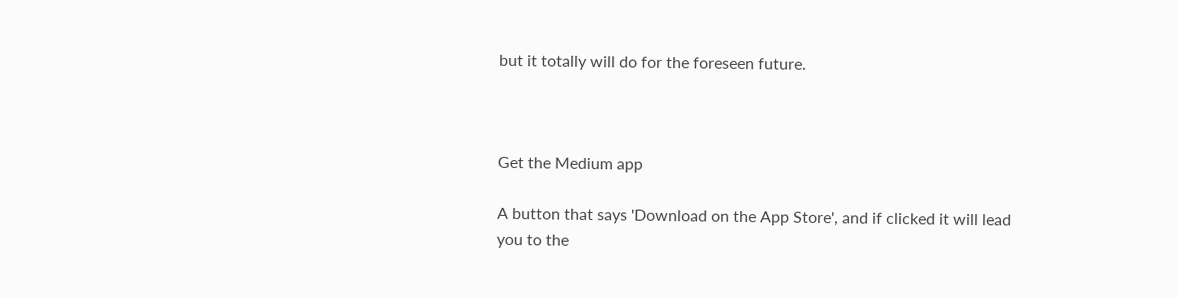but it totally will do for the foreseen future.



Get the Medium app

A button that says 'Download on the App Store', and if clicked it will lead you to the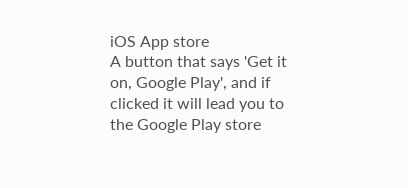iOS App store
A button that says 'Get it on, Google Play', and if clicked it will lead you to the Google Play store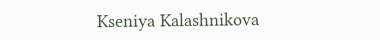Kseniya Kalashnikova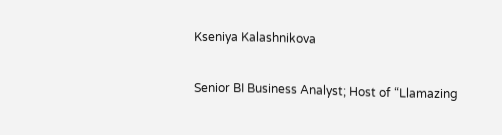Kseniya Kalashnikova

Senior BI Business Analyst; Host of “Llamazing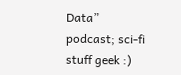Data” podcast; sci-fi stuff geek :)